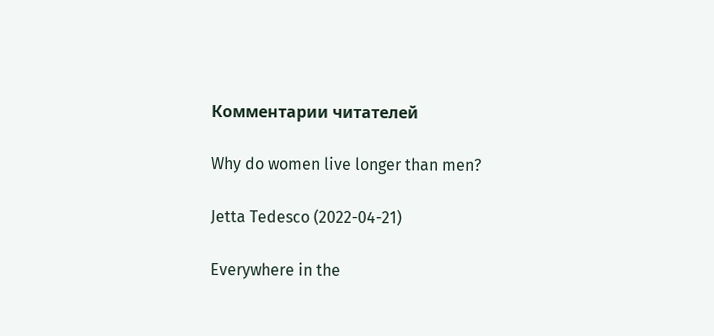Комментарии читателей

Why do women live longer than men?

Jetta Tedesco (2022-04-21)

Everywhere in the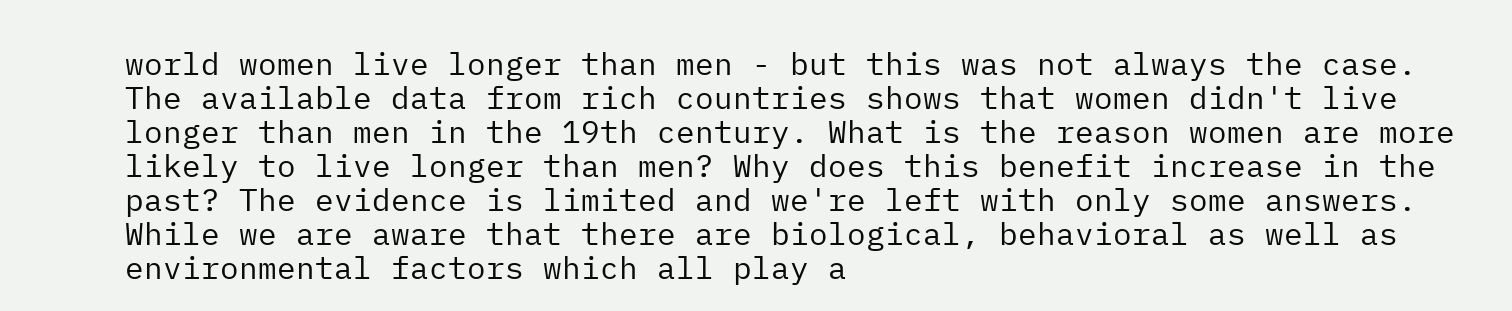world women live longer than men - but this was not always the case. The available data from rich countries shows that women didn't live longer than men in the 19th century. What is the reason women are more likely to live longer than men? Why does this benefit increase in the past? The evidence is limited and we're left with only some answers. While we are aware that there are biological, behavioral as well as environmental factors which all play a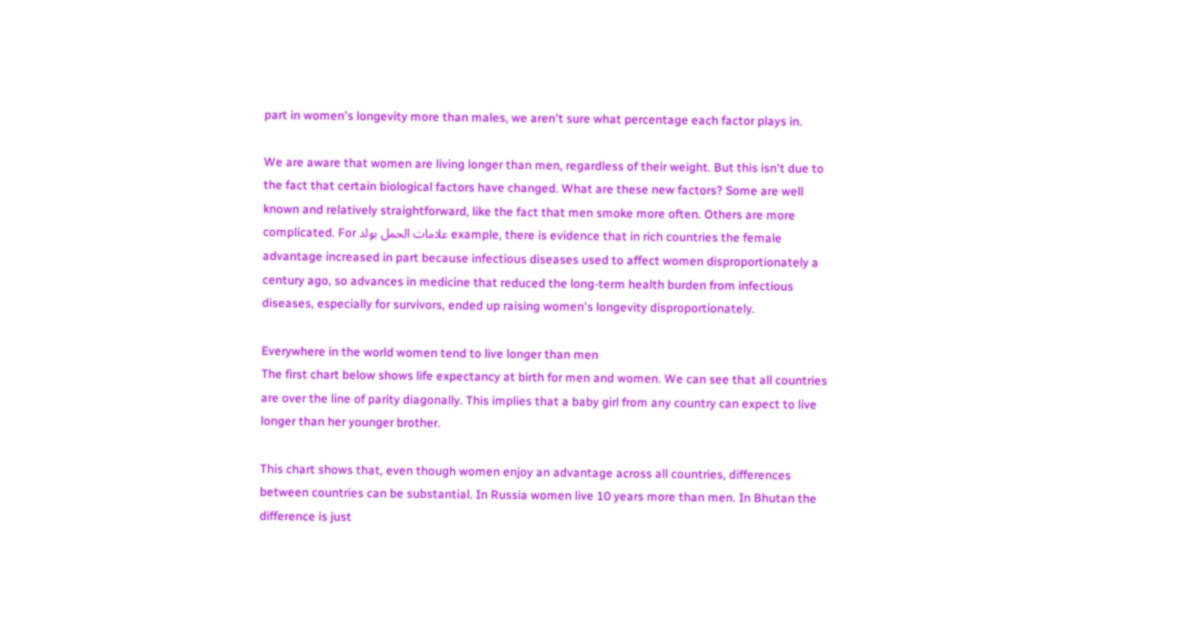part in women's longevity more than males, we aren't sure what percentage each factor plays in.

We are aware that women are living longer than men, regardless of their weight. But this isn't due to the fact that certain biological factors have changed. What are these new factors? Some are well known and relatively straightforward, like the fact that men smoke more often. Others are more complicated. For علامات الحمل بولد example, there is evidence that in rich countries the female advantage increased in part because infectious diseases used to affect women disproportionately a century ago, so advances in medicine that reduced the long-term health burden from infectious diseases, especially for survivors, ended up raising women's longevity disproportionately.

Everywhere in the world women tend to live longer than men
The first chart below shows life expectancy at birth for men and women. We can see that all countries are over the line of parity diagonally. This implies that a baby girl from any country can expect to live longer than her younger brother.

This chart shows that, even though women enjoy an advantage across all countries, differences between countries can be substantial. In Russia women live 10 years more than men. In Bhutan the difference is just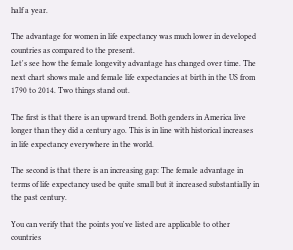half a year.

The advantage for women in life expectancy was much lower in developed countries as compared to the present.
Let's see how the female longevity advantage has changed over time. The next chart shows male and female life expectancies at birth in the US from 1790 to 2014. Two things stand out.

The first is that there is an upward trend. Both genders in America live longer than they did a century ago. This is in line with historical increases in life expectancy everywhere in the world.

The second is that there is an increasing gap: The female advantage in terms of life expectancy used be quite small but it increased substantially in the past century.

You can verify that the points you've listed are applicable to other countries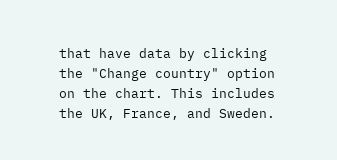that have data by clicking the "Change country" option on the chart. This includes the UK, France, and Sweden.